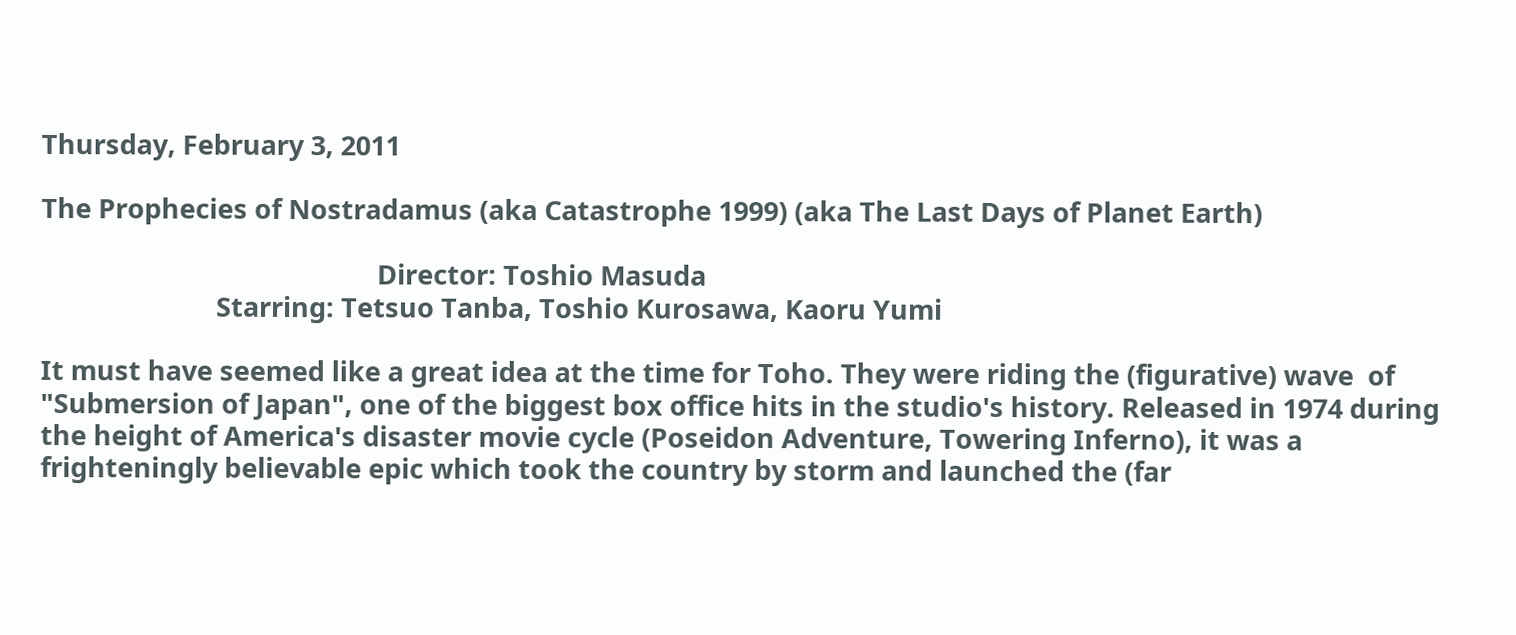Thursday, February 3, 2011

The Prophecies of Nostradamus (aka Catastrophe 1999) (aka The Last Days of Planet Earth)

                                                Director: Toshio Masuda
                         Starring: Tetsuo Tanba, Toshio Kurosawa, Kaoru Yumi

It must have seemed like a great idea at the time for Toho. They were riding the (figurative) wave  of "Submersion of Japan", one of the biggest box office hits in the studio's history. Released in 1974 during the height of America's disaster movie cycle (Poseidon Adventure, Towering Inferno), it was a frighteningly believable epic which took the country by storm and launched the (far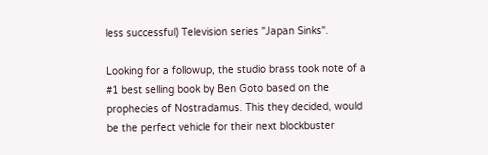less successful) Television series "Japan Sinks".

Looking for a followup, the studio brass took note of a #1 best selling book by Ben Goto based on the prophecies of Nostradamus. This they decided, would be the perfect vehicle for their next blockbuster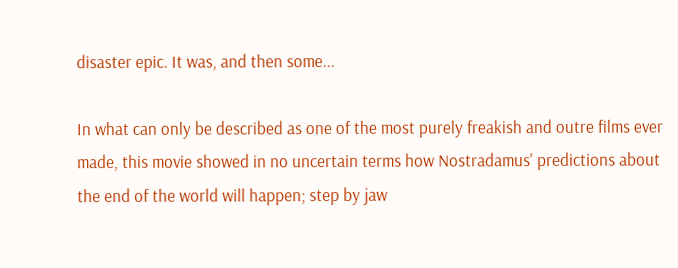disaster epic. It was, and then some...

In what can only be described as one of the most purely freakish and outre films ever made, this movie showed in no uncertain terms how Nostradamus' predictions about the end of the world will happen; step by jaw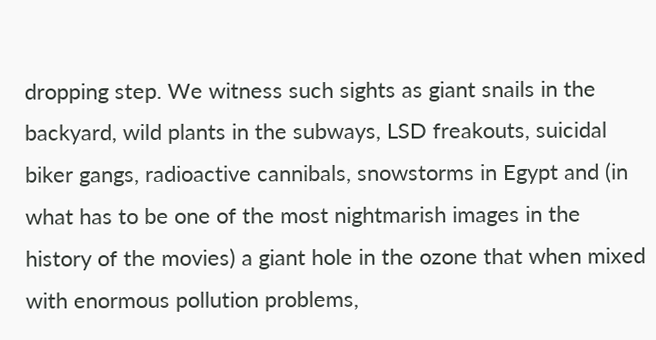dropping step. We witness such sights as giant snails in the backyard, wild plants in the subways, LSD freakouts, suicidal biker gangs, radioactive cannibals, snowstorms in Egypt and (in what has to be one of the most nightmarish images in the history of the movies) a giant hole in the ozone that when mixed with enormous pollution problems,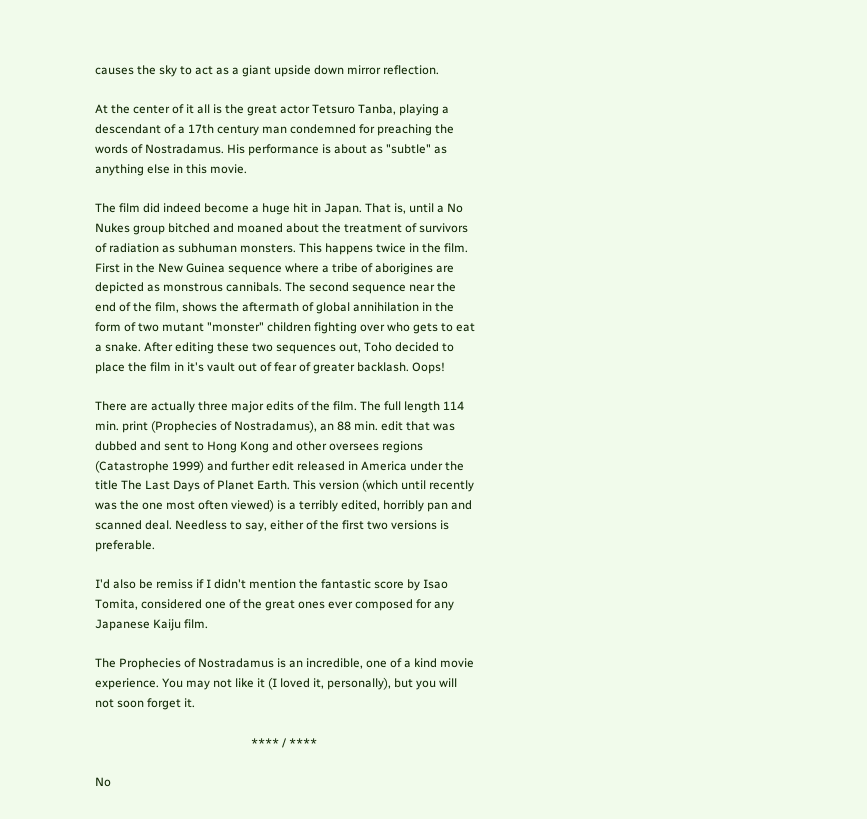causes the sky to act as a giant upside down mirror reflection.

At the center of it all is the great actor Tetsuro Tanba, playing a descendant of a 17th century man condemned for preaching the words of Nostradamus. His performance is about as "subtle" as anything else in this movie.

The film did indeed become a huge hit in Japan. That is, until a No Nukes group bitched and moaned about the treatment of survivors of radiation as subhuman monsters. This happens twice in the film. First in the New Guinea sequence where a tribe of aborigines are depicted as monstrous cannibals. The second sequence near the end of the film, shows the aftermath of global annihilation in the form of two mutant "monster" children fighting over who gets to eat a snake. After editing these two sequences out, Toho decided to place the film in it's vault out of fear of greater backlash. Oops!

There are actually three major edits of the film. The full length 114 min. print (Prophecies of Nostradamus), an 88 min. edit that was dubbed and sent to Hong Kong and other oversees regions (Catastrophe 1999) and further edit released in America under the title The Last Days of Planet Earth. This version (which until recently was the one most often viewed) is a terribly edited, horribly pan and scanned deal. Needless to say, either of the first two versions is preferable.

I'd also be remiss if I didn't mention the fantastic score by Isao Tomita, considered one of the great ones ever composed for any Japanese Kaiju film.

The Prophecies of Nostradamus is an incredible, one of a kind movie experience. You may not like it (I loved it, personally), but you will not soon forget it.

                                                    **** / ****

No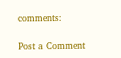comments:

Post a Comment